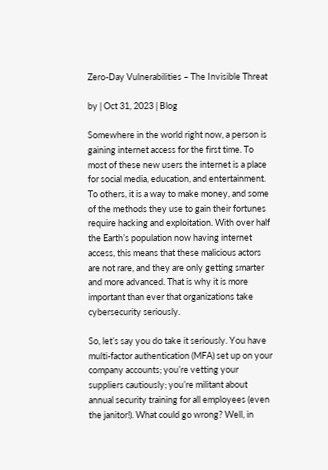Zero-Day Vulnerabilities – The Invisible Threat

by | Oct 31, 2023 | Blog

Somewhere in the world right now, a person is gaining internet access for the first time. To most of these new users the internet is a place for social media, education, and entertainment. To others, it is a way to make money, and some of the methods they use to gain their fortunes require hacking and exploitation. With over half the Earth’s population now having internet access, this means that these malicious actors are not rare, and they are only getting smarter and more advanced. That is why it is more important than ever that organizations take cybersecurity seriously.

So, let’s say you do take it seriously. You have multi-factor authentication (MFA) set up on your company accounts; you’re vetting your suppliers cautiously; you’re militant about annual security training for all employees (even the janitor!). What could go wrong? Well, in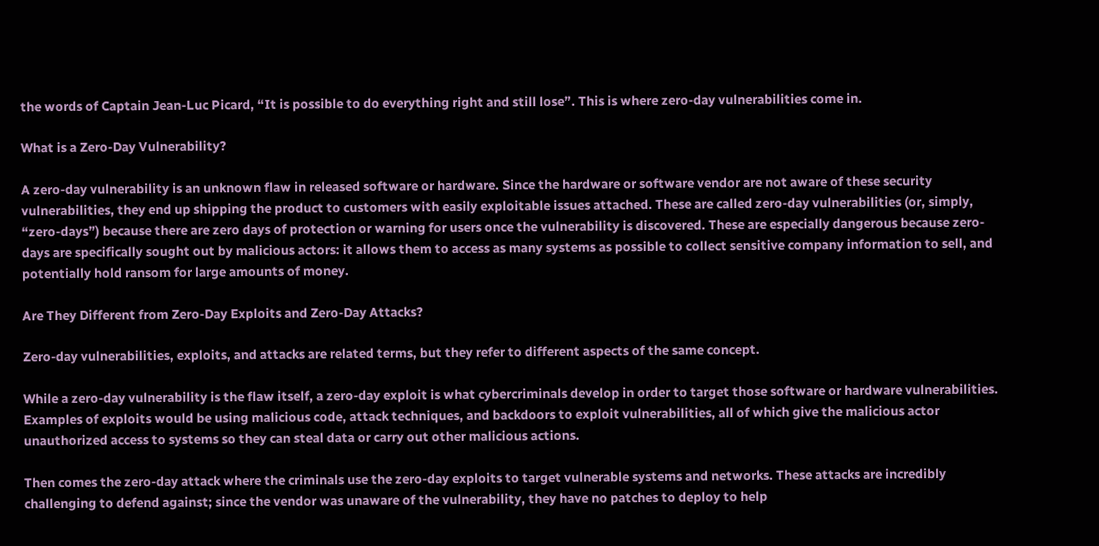the words of Captain Jean-Luc Picard, “It is possible to do everything right and still lose”. This is where zero-day vulnerabilities come in.

What is a Zero-Day Vulnerability?

A zero-day vulnerability is an unknown flaw in released software or hardware. Since the hardware or software vendor are not aware of these security vulnerabilities, they end up shipping the product to customers with easily exploitable issues attached. These are called zero-day vulnerabilities (or, simply, “zero-days”) because there are zero days of protection or warning for users once the vulnerability is discovered. These are especially dangerous because zero-days are specifically sought out by malicious actors: it allows them to access as many systems as possible to collect sensitive company information to sell, and potentially hold ransom for large amounts of money.

Are They Different from Zero-Day Exploits and Zero-Day Attacks?

Zero-day vulnerabilities, exploits, and attacks are related terms, but they refer to different aspects of the same concept.

While a zero-day vulnerability is the flaw itself, a zero-day exploit is what cybercriminals develop in order to target those software or hardware vulnerabilities. Examples of exploits would be using malicious code, attack techniques, and backdoors to exploit vulnerabilities, all of which give the malicious actor unauthorized access to systems so they can steal data or carry out other malicious actions.

Then comes the zero-day attack where the criminals use the zero-day exploits to target vulnerable systems and networks. These attacks are incredibly challenging to defend against; since the vendor was unaware of the vulnerability, they have no patches to deploy to help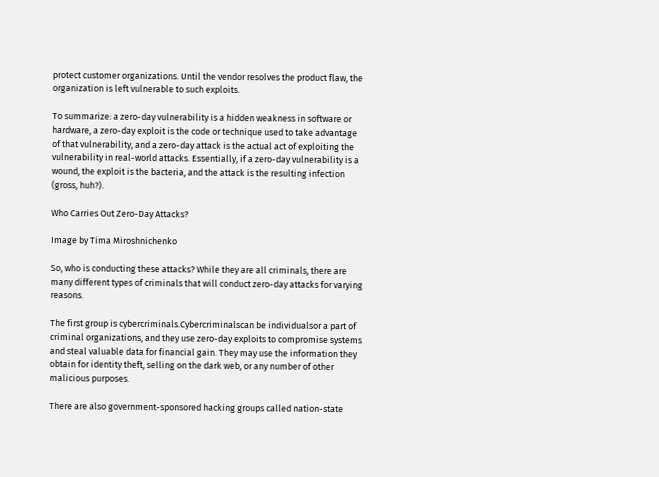protect customer organizations. Until the vendor resolves the product flaw, the organization is left vulnerable to such exploits.

To summarize: a zero-day vulnerability is a hidden weakness in software or hardware, a zero-day exploit is the code or technique used to take advantage of that vulnerability, and a zero-day attack is the actual act of exploiting the vulnerability in real-world attacks. Essentially, if a zero-day vulnerability is a wound, the exploit is the bacteria, and the attack is the resulting infection (gross, huh?).

Who Carries Out Zero-Day Attacks?

Image by Tima Miroshnichenko

So, who is conducting these attacks? While they are all criminals, there are many different types of criminals that will conduct zero-day attacks for varying reasons.

The first group is cybercriminals.Cybercriminalscan be individualsor a part of criminal organizations, and they use zero-day exploits to compromise systems and steal valuable data for financial gain. They may use the information they obtain for identity theft, selling on the dark web, or any number of other malicious purposes.

There are also government-sponsored hacking groups called nation-state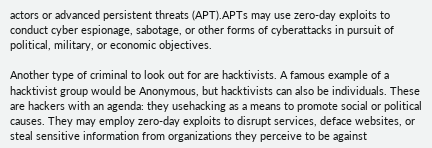actors or advanced persistent threats (APT).APTs may use zero-day exploits to conduct cyber espionage, sabotage, or other forms of cyberattacks in pursuit of political, military, or economic objectives.

Another type of criminal to look out for are hacktivists. A famous example of a hacktivist group would be Anonymous, but hacktivists can also be individuals. These are hackers with an agenda: they usehacking as a means to promote social or political causes. They may employ zero-day exploits to disrupt services, deface websites, or steal sensitive information from organizations they perceive to be against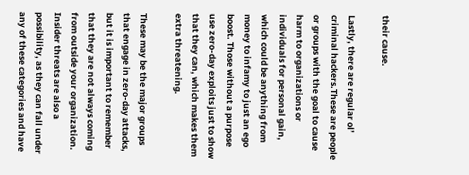their cause.

Lastly, there are regular ol’ criminal hackers.These are people or groups with the goal to cause harm to organizations or individuals for personal gain, which could be anything from money to infamy to just an ego boost. Those without a purpose use zero-day exploits just to show that they can, which makes them extra threatening.

These may be the major groups that engage in zero-day attacks, but it is important to remember that they are not always coming from outside your organization. Insider threats are also a possibility, as they can fall under any of these categories and have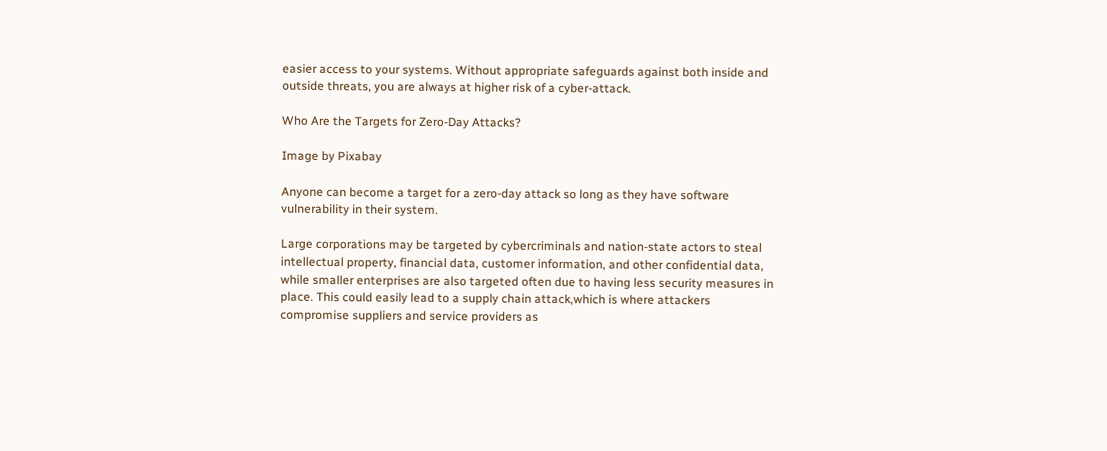easier access to your systems. Without appropriate safeguards against both inside and outside threats, you are always at higher risk of a cyber-attack.

Who Are the Targets for Zero-Day Attacks?

Image by Pixabay

Anyone can become a target for a zero-day attack so long as they have software vulnerability in their system.

Large corporations may be targeted by cybercriminals and nation-state actors to steal intellectual property, financial data, customer information, and other confidential data, while smaller enterprises are also targeted often due to having less security measures in place. This could easily lead to a supply chain attack,which is where attackers compromise suppliers and service providers as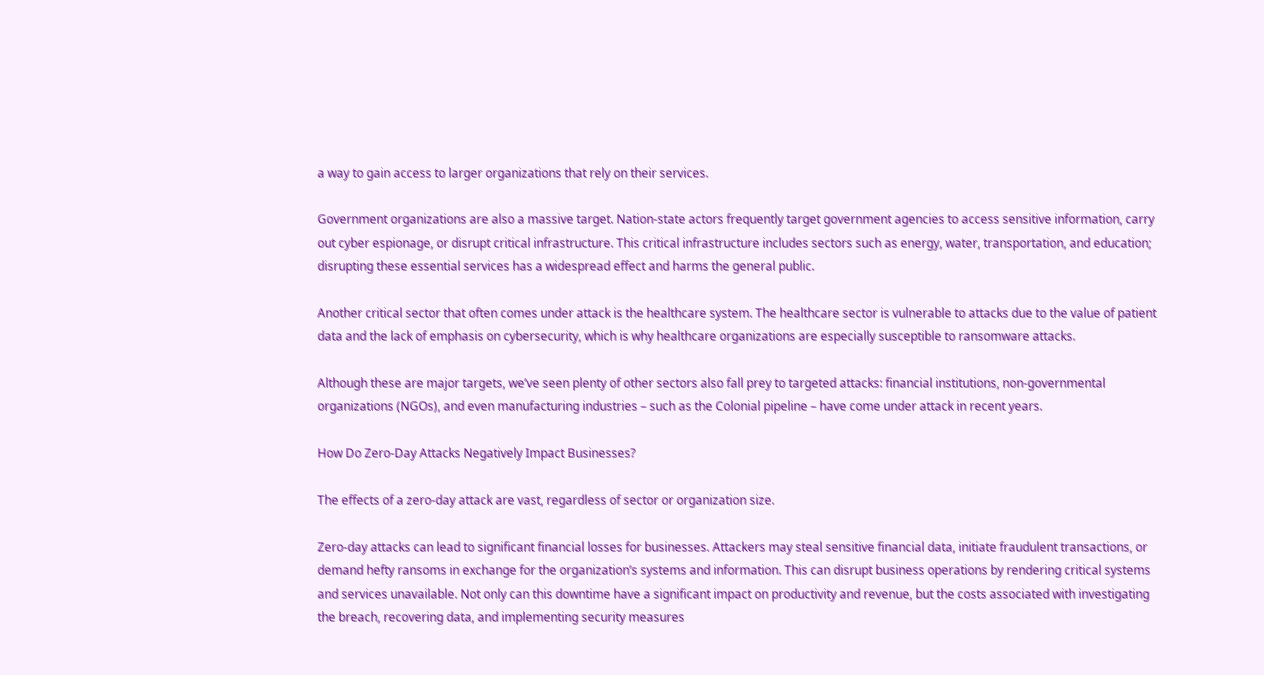a way to gain access to larger organizations that rely on their services.

Government organizations are also a massive target. Nation-state actors frequently target government agencies to access sensitive information, carry out cyber espionage, or disrupt critical infrastructure. This critical infrastructure includes sectors such as energy, water, transportation, and education; disrupting these essential services has a widespread effect and harms the general public.

Another critical sector that often comes under attack is the healthcare system. The healthcare sector is vulnerable to attacks due to the value of patient data and the lack of emphasis on cybersecurity, which is why healthcare organizations are especially susceptible to ransomware attacks.

Although these are major targets, we’ve seen plenty of other sectors also fall prey to targeted attacks: financial institutions, non-governmental organizations (NGOs), and even manufacturing industries – such as the Colonial pipeline – have come under attack in recent years.

How Do Zero-Day Attacks Negatively Impact Businesses?

The effects of a zero-day attack are vast, regardless of sector or organization size.

Zero-day attacks can lead to significant financial losses for businesses. Attackers may steal sensitive financial data, initiate fraudulent transactions, or demand hefty ransoms in exchange for the organization’s systems and information. This can disrupt business operations by rendering critical systems and services unavailable. Not only can this downtime have a significant impact on productivity and revenue, but the costs associated with investigating the breach, recovering data, and implementing security measures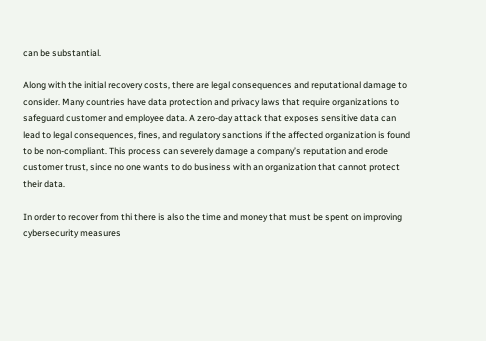can be substantial.

Along with the initial recovery costs, there are legal consequences and reputational damage to consider. Many countries have data protection and privacy laws that require organizations to safeguard customer and employee data. A zero-day attack that exposes sensitive data can lead to legal consequences, fines, and regulatory sanctions if the affected organization is found to be non-compliant. This process can severely damage a company’s reputation and erode customer trust, since no one wants to do business with an organization that cannot protect their data.

In order to recover from thi there is also the time and money that must be spent on improving cybersecurity measures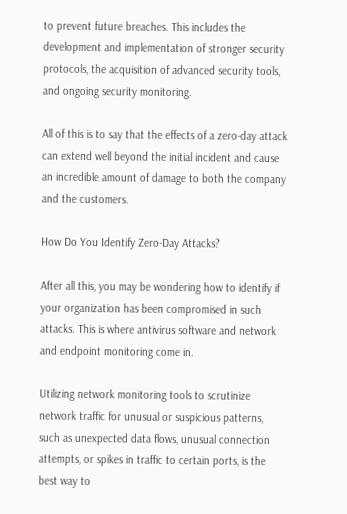to prevent future breaches. This includes the development and implementation of stronger security protocols, the acquisition of advanced security tools, and ongoing security monitoring.

All of this is to say that the effects of a zero-day attack can extend well beyond the initial incident and cause an incredible amount of damage to both the company and the customers.

How Do You Identify Zero-Day Attacks?

After all this, you may be wondering how to identify if your organization has been compromised in such attacks. This is where antivirus software and network and endpoint monitoring come in.

Utilizing network monitoring tools to scrutinize network traffic for unusual or suspicious patterns, such as unexpected data flows, unusual connection attempts, or spikes in traffic to certain ports, is the best way to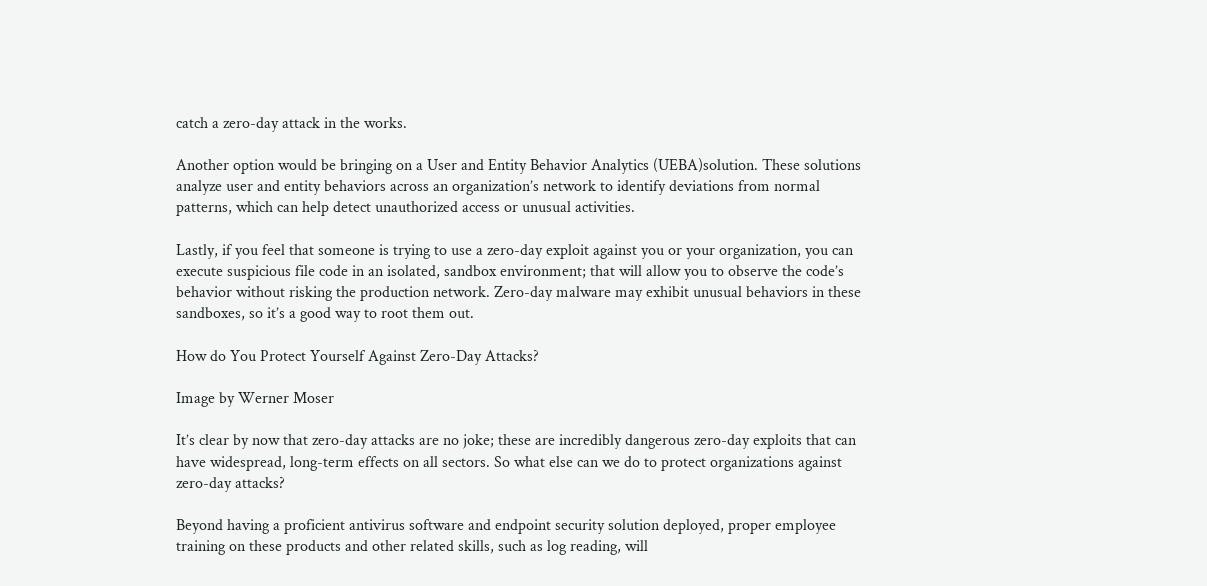catch a zero-day attack in the works.

Another option would be bringing on a User and Entity Behavior Analytics (UEBA)solution. These solutions analyze user and entity behaviors across an organization’s network to identify deviations from normal patterns, which can help detect unauthorized access or unusual activities.

Lastly, if you feel that someone is trying to use a zero-day exploit against you or your organization, you can execute suspicious file code in an isolated, sandbox environment; that will allow you to observe the code’s behavior without risking the production network. Zero-day malware may exhibit unusual behaviors in these sandboxes, so it’s a good way to root them out.

How do You Protect Yourself Against Zero-Day Attacks?

Image by Werner Moser

It’s clear by now that zero-day attacks are no joke; these are incredibly dangerous zero-day exploits that can have widespread, long-term effects on all sectors. So what else can we do to protect organizations against zero-day attacks?

Beyond having a proficient antivirus software and endpoint security solution deployed, proper employee training on these products and other related skills, such as log reading, will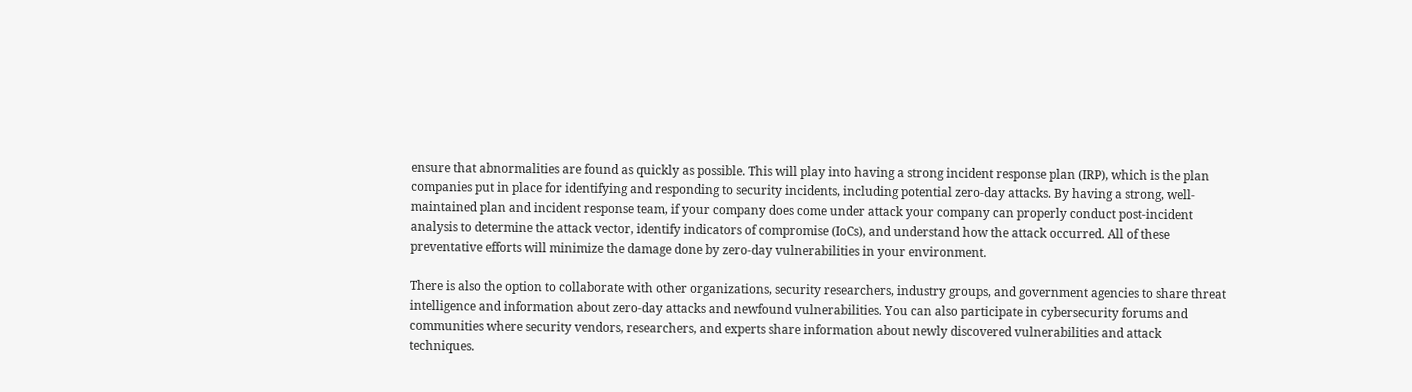ensure that abnormalities are found as quickly as possible. This will play into having a strong incident response plan (IRP), which is the plan companies put in place for identifying and responding to security incidents, including potential zero-day attacks. By having a strong, well-maintained plan and incident response team, if your company does come under attack your company can properly conduct post-incident analysis to determine the attack vector, identify indicators of compromise (IoCs), and understand how the attack occurred. All of these preventative efforts will minimize the damage done by zero-day vulnerabilities in your environment.

There is also the option to collaborate with other organizations, security researchers, industry groups, and government agencies to share threat intelligence and information about zero-day attacks and newfound vulnerabilities. You can also participate in cybersecurity forums and communities where security vendors, researchers, and experts share information about newly discovered vulnerabilities and attack techniques.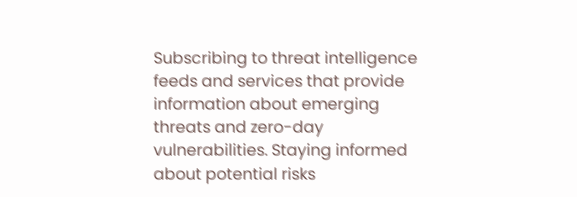Subscribing to threat intelligence feeds and services that provide information about emerging threats and zero-day vulnerabilities. Staying informed about potential risks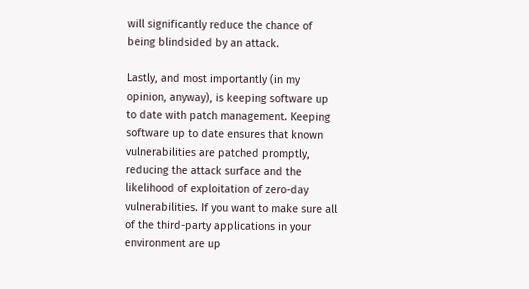will significantly reduce the chance of being blindsided by an attack.

Lastly, and most importantly (in my opinion, anyway), is keeping software up to date with patch management. Keeping software up to date ensures that known vulnerabilities are patched promptly, reducing the attack surface and the likelihood of exploitation of zero-day vulnerabilities. If you want to make sure all of the third-party applications in your environment are up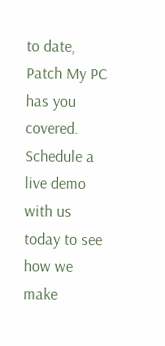to date, Patch My PC has you covered. Schedule a live demo with us today to see how we make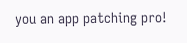you an app patching pro!